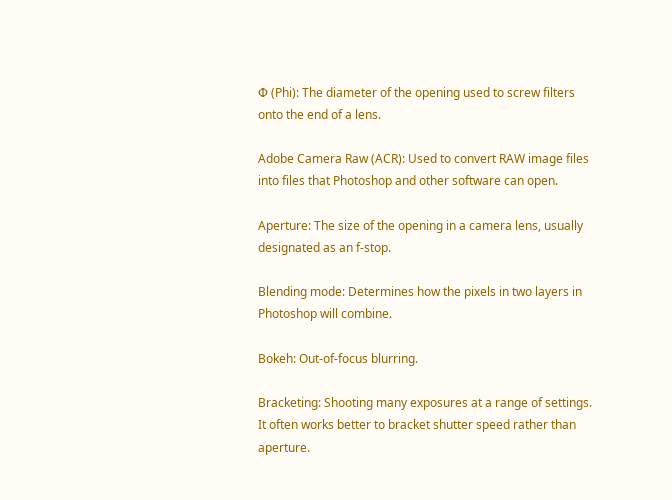Φ (Phi): The diameter of the opening used to screw filters onto the end of a lens.

Adobe Camera Raw (ACR): Used to convert RAW image files into files that Photoshop and other software can open.

Aperture: The size of the opening in a camera lens, usually designated as an f-stop.

Blending mode: Determines how the pixels in two layers in Photoshop will combine.

Bokeh: Out-of-focus blurring.

Bracketing: Shooting many exposures at a range of settings. It often works better to bracket shutter speed rather than aperture.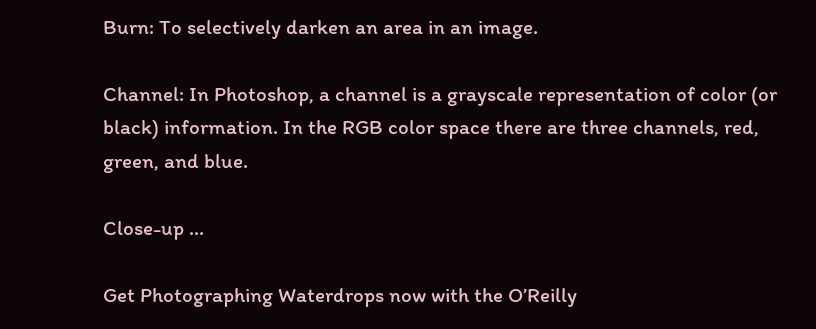Burn: To selectively darken an area in an image.

Channel: In Photoshop, a channel is a grayscale representation of color (or black) information. In the RGB color space there are three channels, red, green, and blue.

Close-up ...

Get Photographing Waterdrops now with the O’Reilly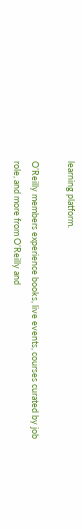learning platform.

O’Reilly members experience books, live events, courses curated by job role, and more from O’Reilly and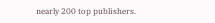nearly 200 top publishers.